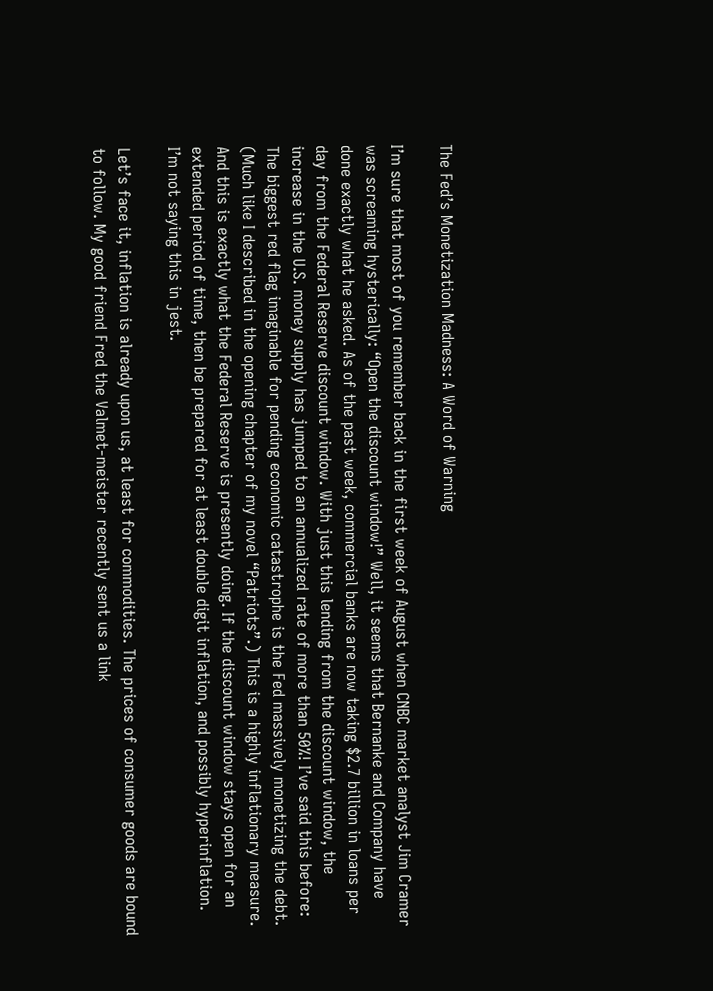The Fed’s Monetization Madness: A Word of Warning

I’m sure that most of you remember back in the first week of August when CNBC market analyst Jim Cramer was screaming hysterically: “Open the discount window!” Well, it seems that Bernanke and Company have done exactly what he asked. As of the past week, commercial banks are now taking $2.7 billion in loans per day from the Federal Reserve discount window. With just this lending from the discount window, the increase in the U.S. money supply has jumped to an annualized rate of more than 50%! I’ve said this before: The biggest red flag imaginable for pending economic catastrophe is the Fed massively monetizing the debt. (Much like I described in the opening chapter of my novel “Patriots”.) This is a highly inflationary measure. And this is exactly what the Federal Reserve is presently doing. If the discount window stays open for an extended period of time, then be prepared for at least double digit inflation, and possibly hyperinflation. I’m not saying this in jest.

Let’s face it, inflation is already upon us, at least for commodities. The prices of consumer goods are bound to follow. My good friend Fred the Valmet-meister recently sent us a link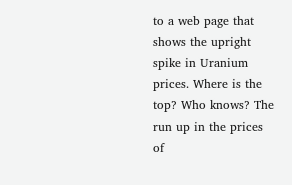to a web page that shows the upright spike in Uranium prices. Where is the top? Who knows? The run up in the prices of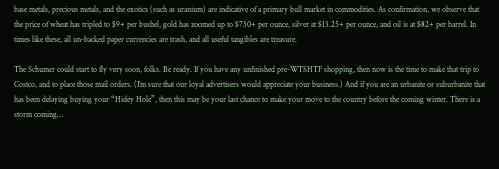base metals, precious metals, and the exotics (such as uranium) are indicative of a primary bull market in commodities. As confirmation, we observe that the price of wheat has tripled to $9+ per bushel, gold has zoomed up to $730+ per ounce, silver at $13.25+ per ounce, and oil is at $82+ per barrel. In times like these, all un-backed paper currencies are trash, and all useful tangibles are treasure.

The Schumer could start to fly very soon, folks. Be ready. If you have any unfinished pre-WTSHTF shopping, then now is the time to make that trip to Costco, and to place those mail orders. (I’m sure that our loyal advertisers would appreciate your business.) And if you are an urbanite or suburbanite that has been delaying buying your “Hidey Hole”, then this may be your last chance to make your move to the country before the coming winter. There is a storm coming…